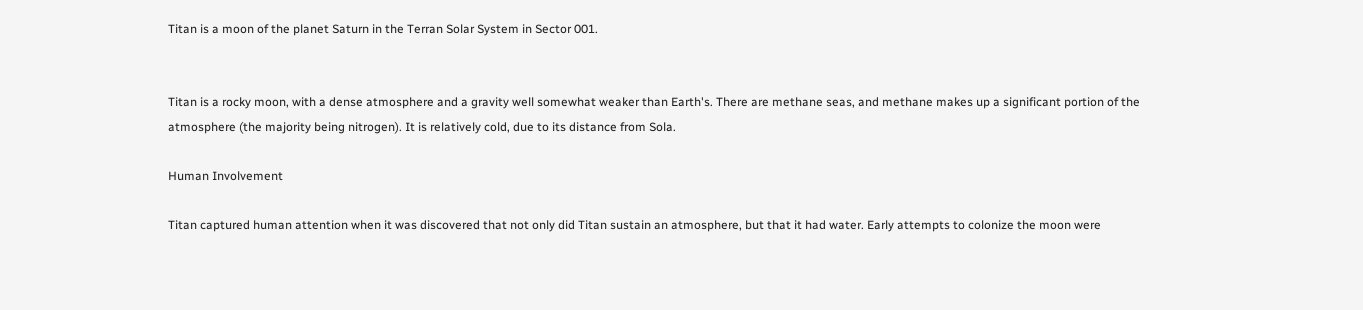Titan is a moon of the planet Saturn in the Terran Solar System in Sector 001.


Titan is a rocky moon, with a dense atmosphere and a gravity well somewhat weaker than Earth's. There are methane seas, and methane makes up a significant portion of the atmosphere (the majority being nitrogen). It is relatively cold, due to its distance from Sola.

Human Involvement

Titan captured human attention when it was discovered that not only did Titan sustain an atmosphere, but that it had water. Early attempts to colonize the moon were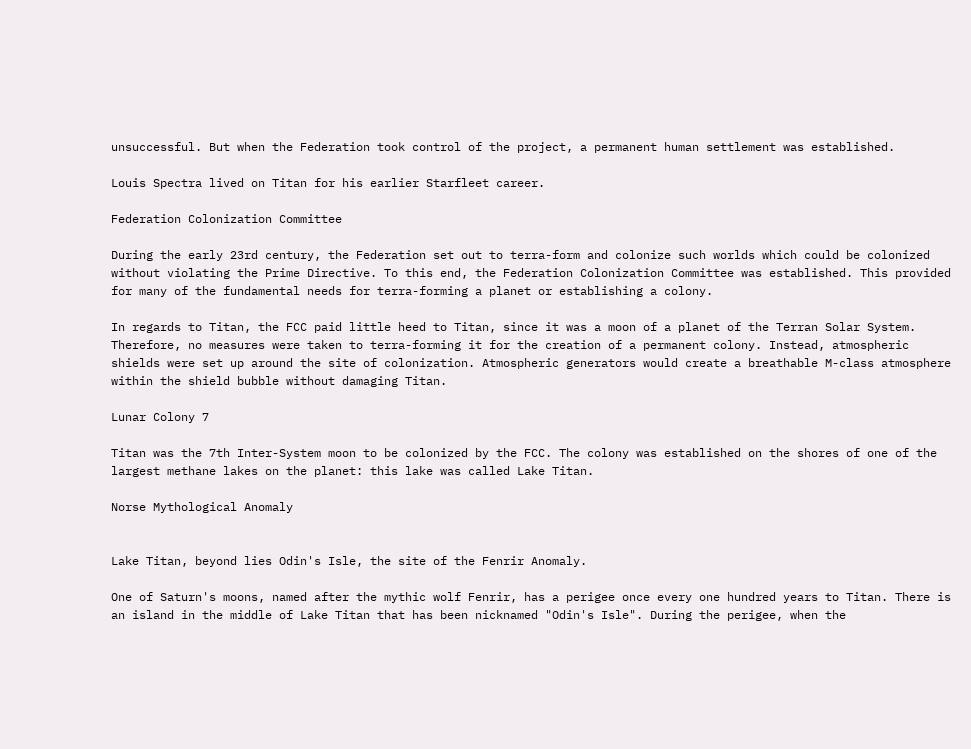unsuccessful. But when the Federation took control of the project, a permanent human settlement was established.

Louis Spectra lived on Titan for his earlier Starfleet career.

Federation Colonization Committee

During the early 23rd century, the Federation set out to terra-form and colonize such worlds which could be colonized without violating the Prime Directive. To this end, the Federation Colonization Committee was established. This provided for many of the fundamental needs for terra-forming a planet or establishing a colony.

In regards to Titan, the FCC paid little heed to Titan, since it was a moon of a planet of the Terran Solar System. Therefore, no measures were taken to terra-forming it for the creation of a permanent colony. Instead, atmospheric shields were set up around the site of colonization. Atmospheric generators would create a breathable M-class atmosphere within the shield bubble without damaging Titan.

Lunar Colony 7

Titan was the 7th Inter-System moon to be colonized by the FCC. The colony was established on the shores of one of the largest methane lakes on the planet: this lake was called Lake Titan.

Norse Mythological Anomaly


Lake Titan, beyond lies Odin's Isle, the site of the Fenrir Anomaly.

One of Saturn's moons, named after the mythic wolf Fenrir, has a perigee once every one hundred years to Titan. There is an island in the middle of Lake Titan that has been nicknamed "Odin's Isle". During the perigee, when the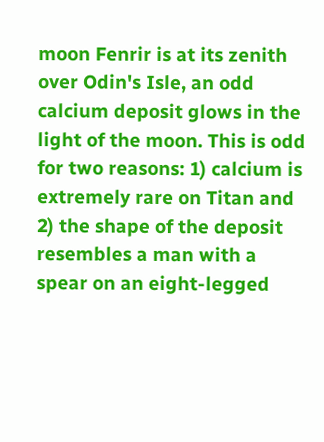moon Fenrir is at its zenith over Odin's Isle, an odd calcium deposit glows in the light of the moon. This is odd for two reasons: 1) calcium is extremely rare on Titan and 2) the shape of the deposit resembles a man with a spear on an eight-legged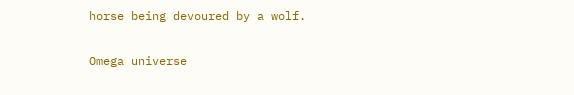horse being devoured by a wolf.

Omega universe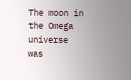The moon in the Omega universe was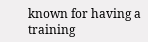known for having a training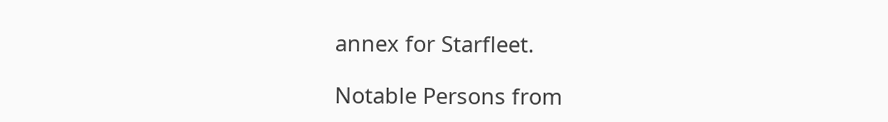annex for Starfleet.

Notable Persons from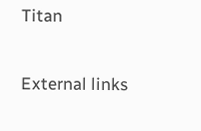Titan

External links